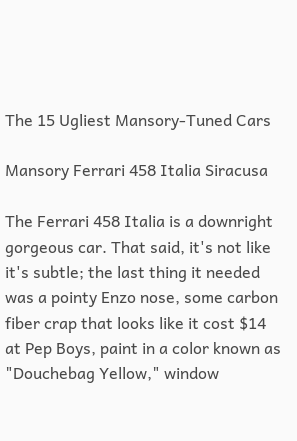The 15 Ugliest Mansory-Tuned Cars

Mansory Ferrari 458 Italia Siracusa

The Ferrari 458 Italia is a downright gorgeous car. That said, it's not like it's subtle; the last thing it needed was a pointy Enzo nose, some carbon fiber crap that looks like it cost $14 at Pep Boys, paint in a color known as "Douchebag Yellow," window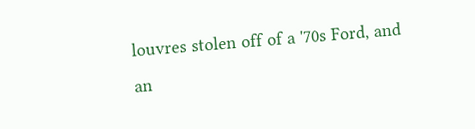louvres stolen off of a '70s Ford, and an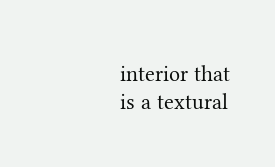interior that is a textural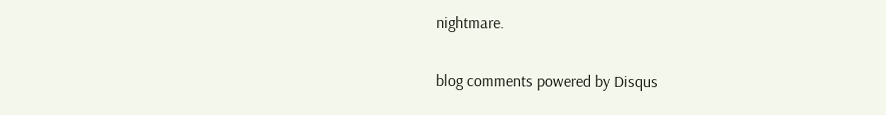nightmare.

blog comments powered by Disqus